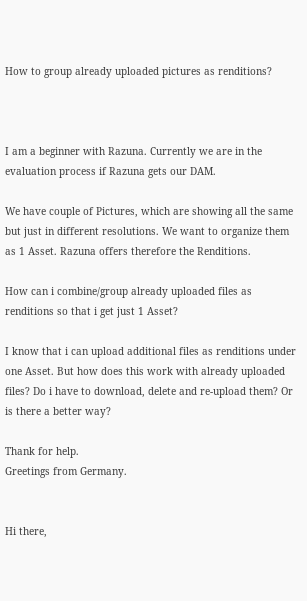How to group already uploaded pictures as renditions?



I am a beginner with Razuna. Currently we are in the evaluation process if Razuna gets our DAM.

We have couple of Pictures, which are showing all the same but just in different resolutions. We want to organize them as 1 Asset. Razuna offers therefore the Renditions.

How can i combine/group already uploaded files as renditions so that i get just 1 Asset?

I know that i can upload additional files as renditions under one Asset. But how does this work with already uploaded files? Do i have to download, delete and re-upload them? Or is there a better way?

Thank for help.
Greetings from Germany.


Hi there,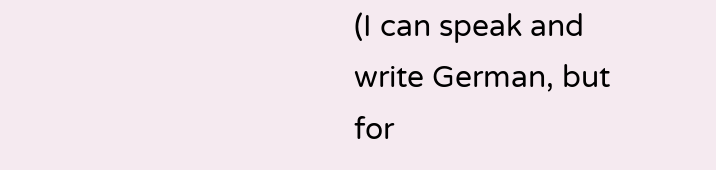(I can speak and write German, but for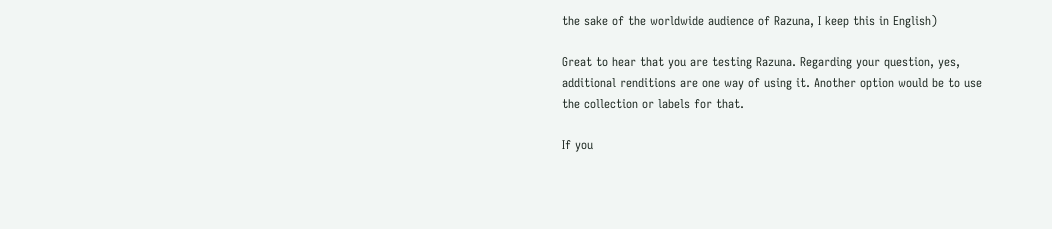the sake of the worldwide audience of Razuna, I keep this in English)

Great to hear that you are testing Razuna. Regarding your question, yes, additional renditions are one way of using it. Another option would be to use the collection or labels for that.

If you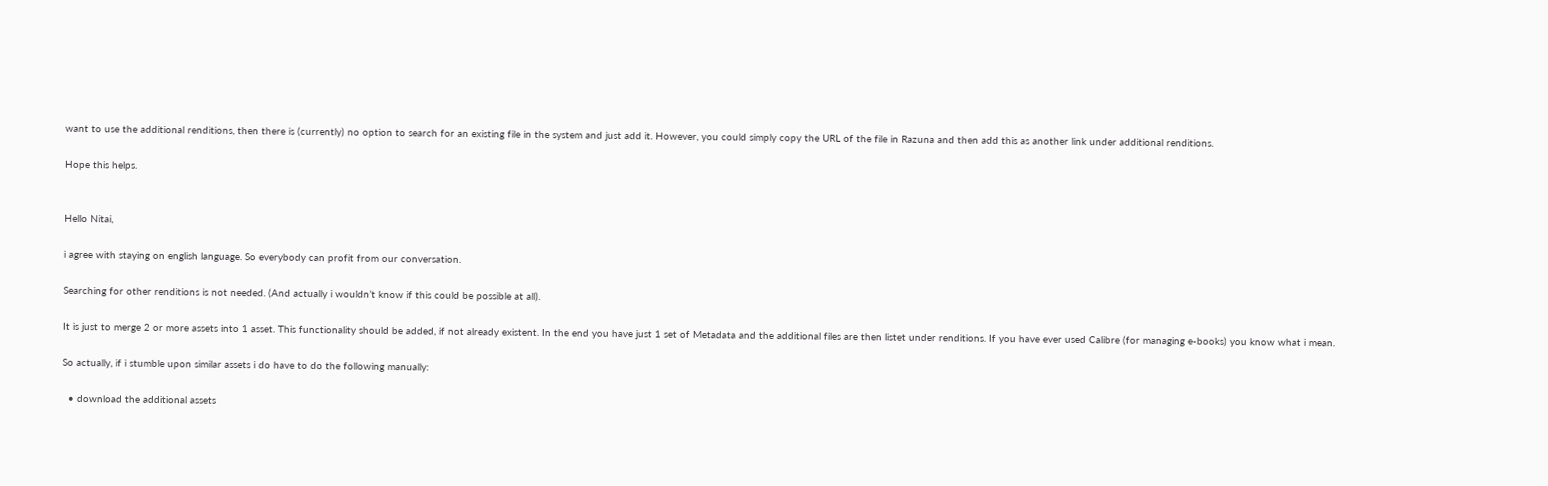want to use the additional renditions, then there is (currently) no option to search for an existing file in the system and just add it. However, you could simply copy the URL of the file in Razuna and then add this as another link under additional renditions.

Hope this helps.


Hello Nitai,

i agree with staying on english language. So everybody can profit from our conversation.

Searching for other renditions is not needed. (And actually i wouldn’t know if this could be possible at all).

It is just to merge 2 or more assets into 1 asset. This functionality should be added, if not already existent. In the end you have just 1 set of Metadata and the additional files are then listet under renditions. If you have ever used Calibre (for managing e-books) you know what i mean.

So actually, if i stumble upon similar assets i do have to do the following manually:

  • download the additional assets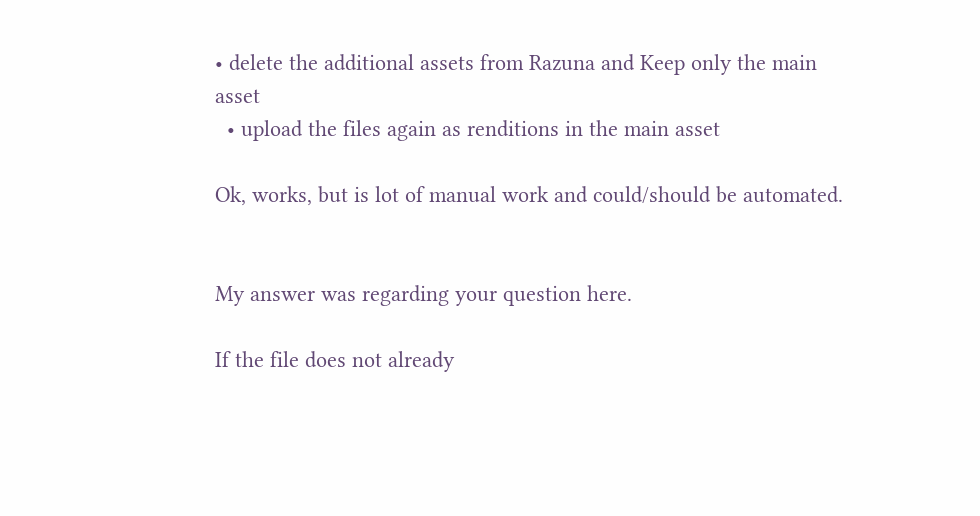• delete the additional assets from Razuna and Keep only the main asset
  • upload the files again as renditions in the main asset

Ok, works, but is lot of manual work and could/should be automated.


My answer was regarding your question here.

If the file does not already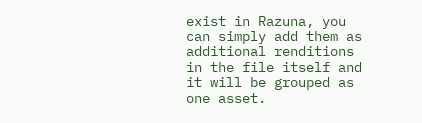exist in Razuna, you can simply add them as additional renditions in the file itself and it will be grouped as one asset.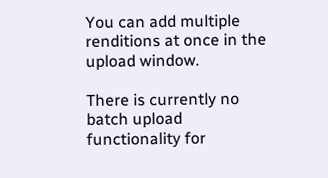You can add multiple renditions at once in the upload window.

There is currently no batch upload functionality for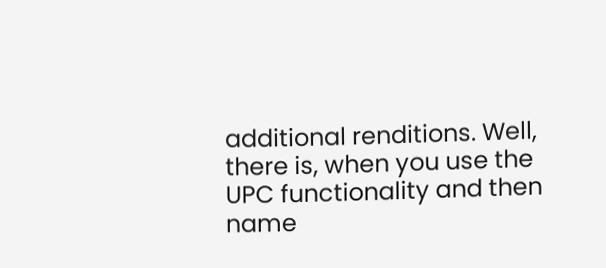additional renditions. Well, there is, when you use the UPC functionality and then name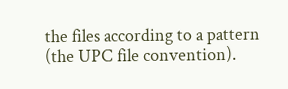the files according to a pattern (the UPC file convention).